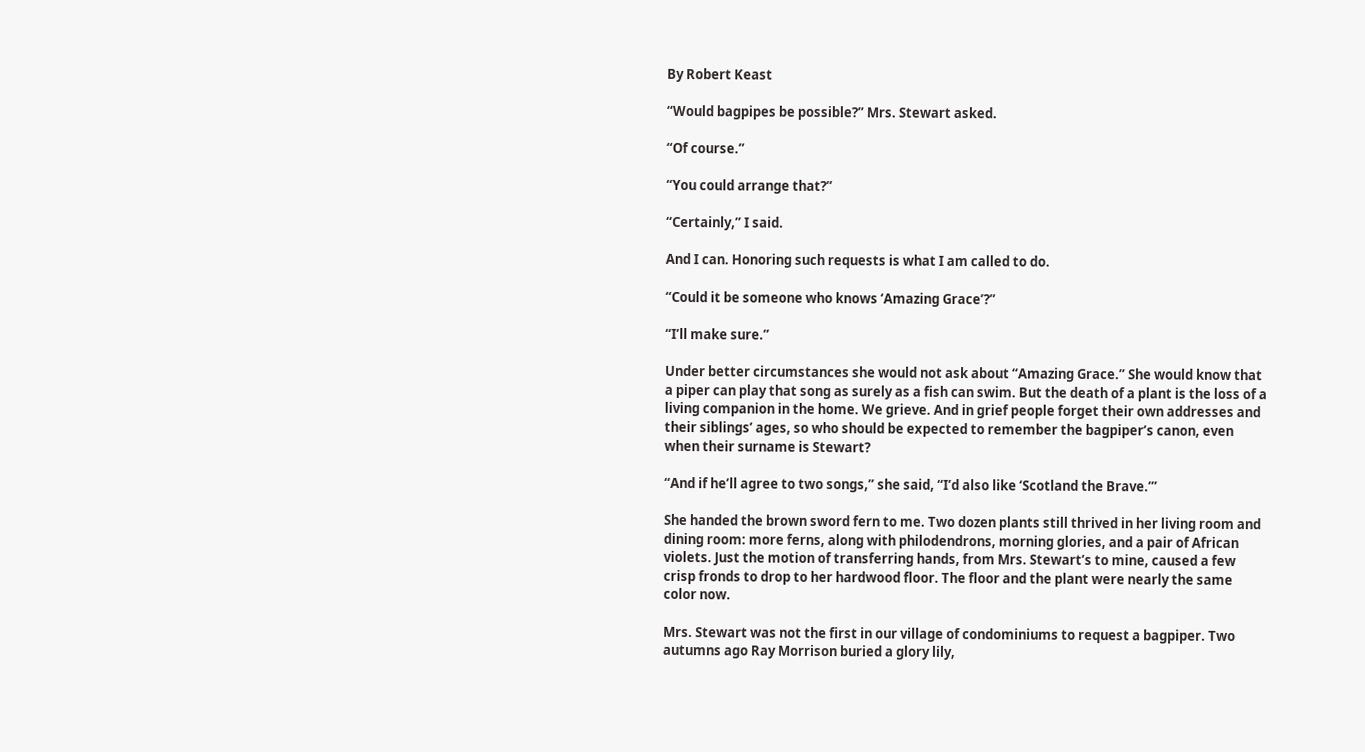By Robert Keast

“Would bagpipes be possible?” Mrs. Stewart asked.

“Of course.”

“You could arrange that?”

“Certainly,” I said.

And I can. Honoring such requests is what I am called to do.

“Could it be someone who knows ‘Amazing Grace’?”

“I’ll make sure.”

Under better circumstances she would not ask about “Amazing Grace.” She would know that a piper can play that song as surely as a fish can swim. But the death of a plant is the loss of a living companion in the home. We grieve. And in grief people forget their own addresses and their siblings’ ages, so who should be expected to remember the bagpiper’s canon, even when their surname is Stewart?

“And if he’ll agree to two songs,” she said, “I’d also like ‘Scotland the Brave.’”

She handed the brown sword fern to me. Two dozen plants still thrived in her living room and dining room: more ferns, along with philodendrons, morning glories, and a pair of African violets. Just the motion of transferring hands, from Mrs. Stewart’s to mine, caused a few crisp fronds to drop to her hardwood floor. The floor and the plant were nearly the same color now.

Mrs. Stewart was not the first in our village of condominiums to request a bagpiper. Two autumns ago Ray Morrison buried a glory lily,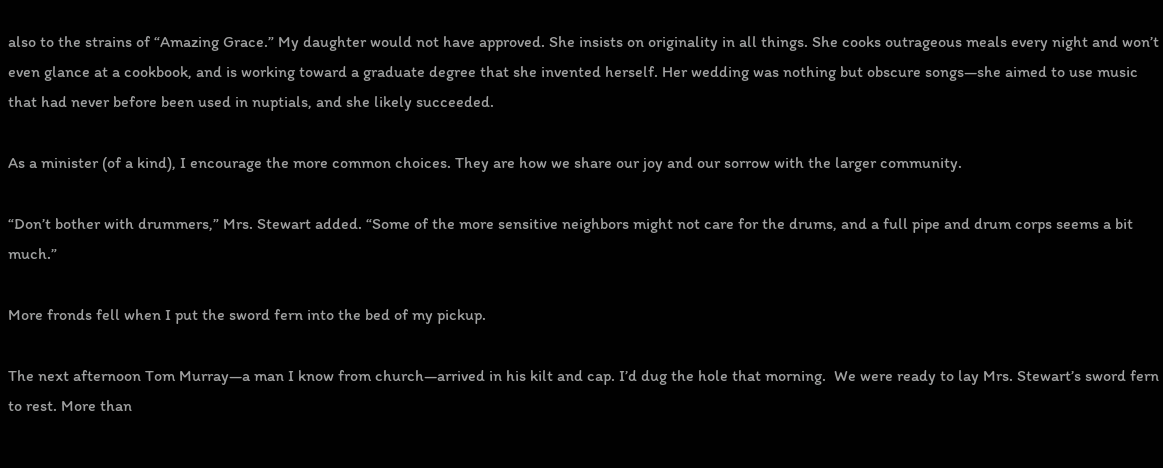also to the strains of “Amazing Grace.” My daughter would not have approved. She insists on originality in all things. She cooks outrageous meals every night and won’t even glance at a cookbook, and is working toward a graduate degree that she invented herself. Her wedding was nothing but obscure songs—she aimed to use music that had never before been used in nuptials, and she likely succeeded.

As a minister (of a kind), I encourage the more common choices. They are how we share our joy and our sorrow with the larger community.

“Don’t bother with drummers,” Mrs. Stewart added. “Some of the more sensitive neighbors might not care for the drums, and a full pipe and drum corps seems a bit much.”

More fronds fell when I put the sword fern into the bed of my pickup.

The next afternoon Tom Murray—a man I know from church—arrived in his kilt and cap. I’d dug the hole that morning.  We were ready to lay Mrs. Stewart’s sword fern to rest. More than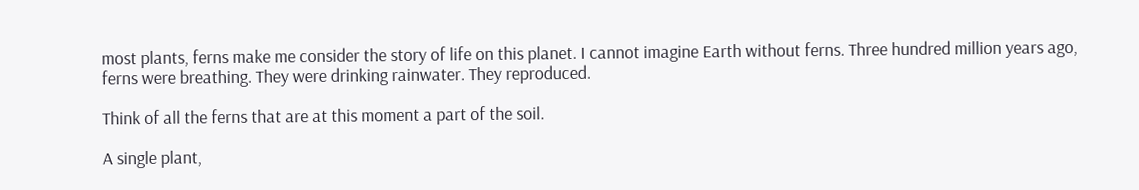most plants, ferns make me consider the story of life on this planet. I cannot imagine Earth without ferns. Three hundred million years ago, ferns were breathing. They were drinking rainwater. They reproduced.

Think of all the ferns that are at this moment a part of the soil.

A single plant,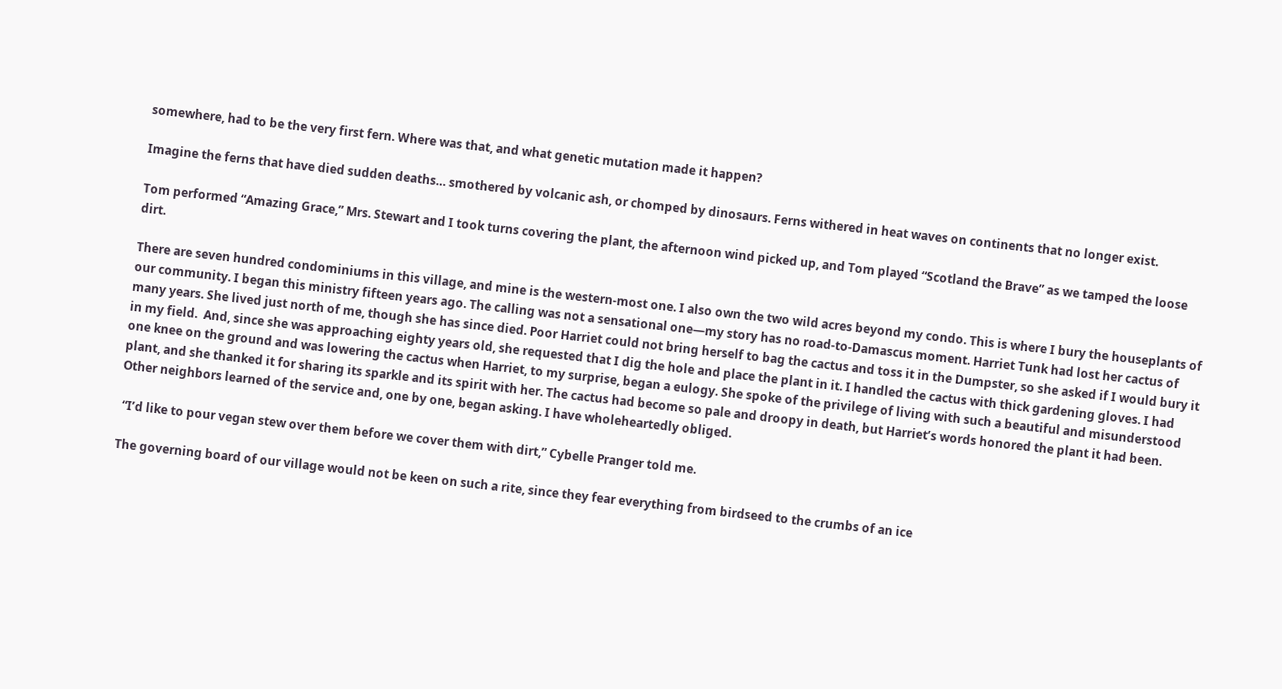somewhere, had to be the very first fern. Where was that, and what genetic mutation made it happen?

Imagine the ferns that have died sudden deaths… smothered by volcanic ash, or chomped by dinosaurs. Ferns withered in heat waves on continents that no longer exist.

Tom performed “Amazing Grace,” Mrs. Stewart and I took turns covering the plant, the afternoon wind picked up, and Tom played “Scotland the Brave” as we tamped the loose dirt.

There are seven hundred condominiums in this village, and mine is the western-most one. I also own the two wild acres beyond my condo. This is where I bury the houseplants of our community. I began this ministry fifteen years ago. The calling was not a sensational one—my story has no road-to-Damascus moment. Harriet Tunk had lost her cactus of many years. She lived just north of me, though she has since died. Poor Harriet could not bring herself to bag the cactus and toss it in the Dumpster, so she asked if I would bury it in my field.  And, since she was approaching eighty years old, she requested that I dig the hole and place the plant in it. I handled the cactus with thick gardening gloves. I had one knee on the ground and was lowering the cactus when Harriet, to my surprise, began a eulogy. She spoke of the privilege of living with such a beautiful and misunderstood plant, and she thanked it for sharing its sparkle and its spirit with her. The cactus had become so pale and droopy in death, but Harriet’s words honored the plant it had been.
Other neighbors learned of the service and, one by one, began asking. I have wholeheartedly obliged.

 “I’d like to pour vegan stew over them before we cover them with dirt,” Cybelle Pranger told me.

The governing board of our village would not be keen on such a rite, since they fear everything from birdseed to the crumbs of an ice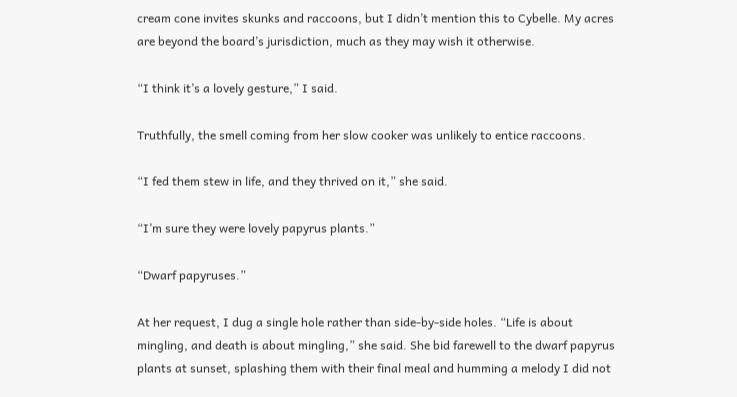cream cone invites skunks and raccoons, but I didn’t mention this to Cybelle. My acres are beyond the board’s jurisdiction, much as they may wish it otherwise.

“I think it’s a lovely gesture,” I said.

Truthfully, the smell coming from her slow cooker was unlikely to entice raccoons.

“I fed them stew in life, and they thrived on it,” she said.

“I’m sure they were lovely papyrus plants.”

“Dwarf papyruses.”

At her request, I dug a single hole rather than side-by-side holes. “Life is about mingling, and death is about mingling,” she said. She bid farewell to the dwarf papyrus plants at sunset, splashing them with their final meal and humming a melody I did not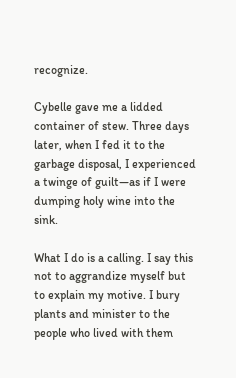recognize.

Cybelle gave me a lidded container of stew. Three days later, when I fed it to the garbage disposal, I experienced a twinge of guilt—as if I were dumping holy wine into the sink.

What I do is a calling. I say this not to aggrandize myself but to explain my motive. I bury plants and minister to the people who lived with them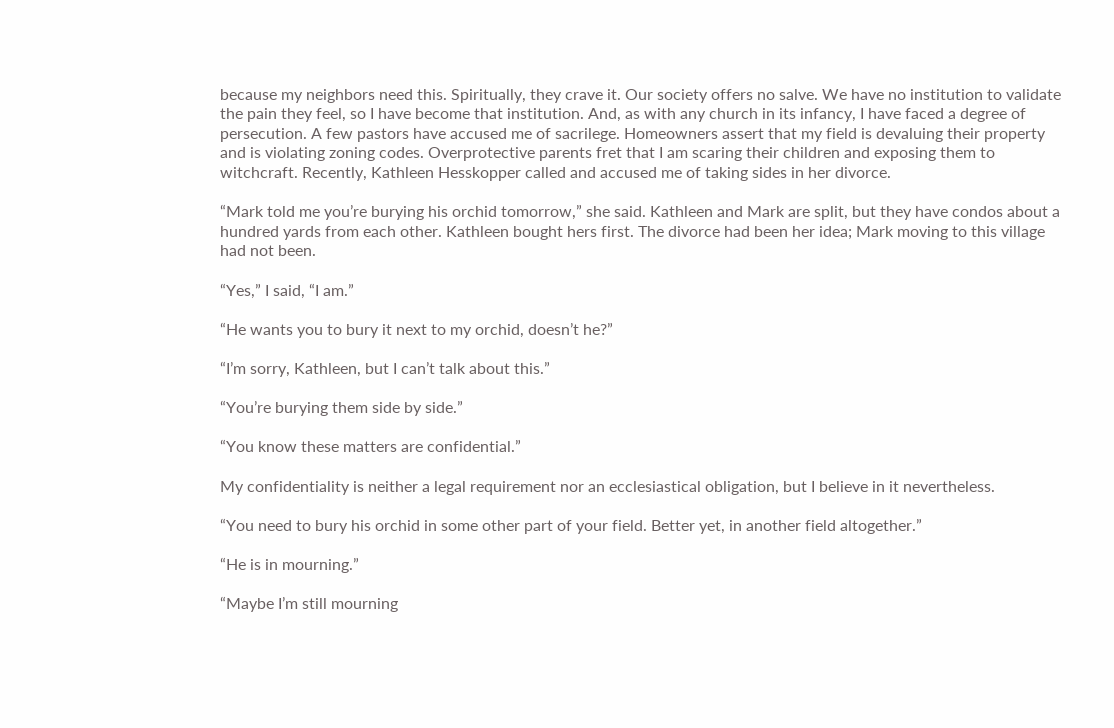because my neighbors need this. Spiritually, they crave it. Our society offers no salve. We have no institution to validate the pain they feel, so I have become that institution. And, as with any church in its infancy, I have faced a degree of persecution. A few pastors have accused me of sacrilege. Homeowners assert that my field is devaluing their property and is violating zoning codes. Overprotective parents fret that I am scaring their children and exposing them to witchcraft. Recently, Kathleen Hesskopper called and accused me of taking sides in her divorce.

“Mark told me you’re burying his orchid tomorrow,” she said. Kathleen and Mark are split, but they have condos about a hundred yards from each other. Kathleen bought hers first. The divorce had been her idea; Mark moving to this village had not been.

“Yes,” I said, “I am.”

“He wants you to bury it next to my orchid, doesn’t he?”

“I’m sorry, Kathleen, but I can’t talk about this.”

“You’re burying them side by side.”

“You know these matters are confidential.”

My confidentiality is neither a legal requirement nor an ecclesiastical obligation, but I believe in it nevertheless.

“You need to bury his orchid in some other part of your field. Better yet, in another field altogether.”

“He is in mourning.”

“Maybe I’m still mourning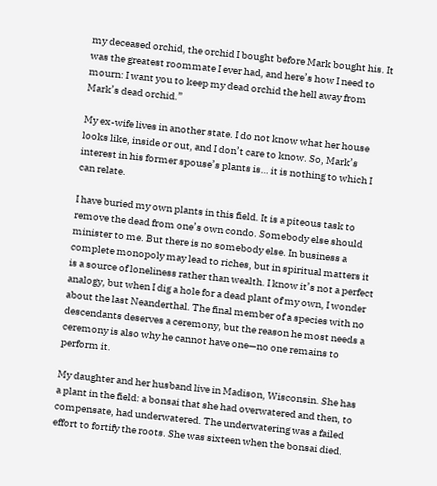my deceased orchid, the orchid I bought before Mark bought his. It was the greatest roommate I ever had, and here’s how I need to mourn: I want you to keep my dead orchid the hell away from Mark’s dead orchid.”

My ex-wife lives in another state. I do not know what her house looks like, inside or out, and I don’t care to know. So, Mark’s interest in his former spouse’s plants is… it is nothing to which I can relate.

I have buried my own plants in this field. It is a piteous task to remove the dead from one’s own condo. Somebody else should minister to me. But there is no somebody else. In business a complete monopoly may lead to riches, but in spiritual matters it is a source of loneliness rather than wealth. I know it’s not a perfect analogy, but when I dig a hole for a dead plant of my own, I wonder about the last Neanderthal. The final member of a species with no descendants deserves a ceremony, but the reason he most needs a ceremony is also why he cannot have one—no one remains to perform it.

My daughter and her husband live in Madison, Wisconsin. She has a plant in the field: a bonsai that she had overwatered and then, to compensate, had underwatered. The underwatering was a failed effort to fortify the roots. She was sixteen when the bonsai died.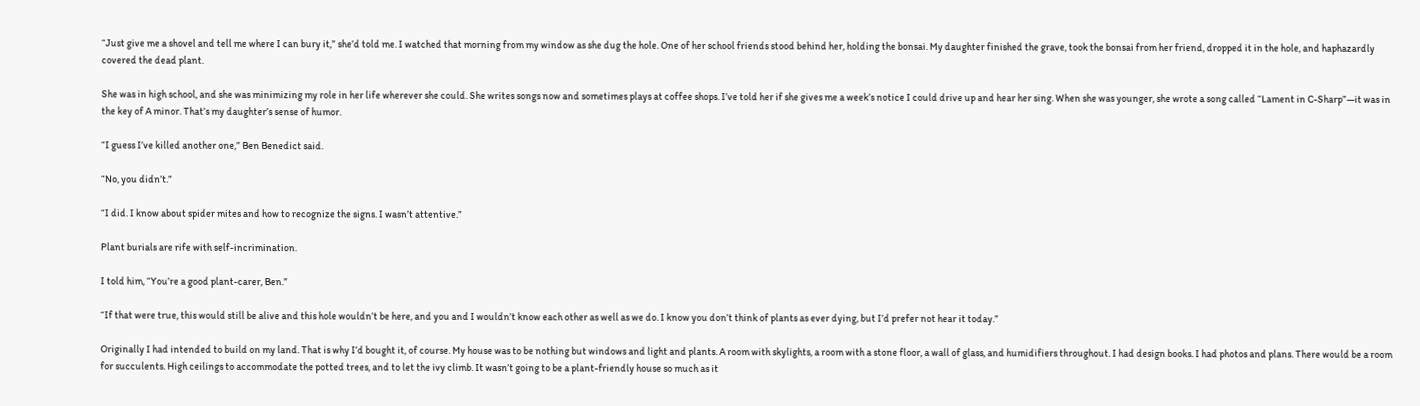“Just give me a shovel and tell me where I can bury it,” she’d told me. I watched that morning from my window as she dug the hole. One of her school friends stood behind her, holding the bonsai. My daughter finished the grave, took the bonsai from her friend, dropped it in the hole, and haphazardly covered the dead plant.

She was in high school, and she was minimizing my role in her life wherever she could. She writes songs now and sometimes plays at coffee shops. I’ve told her if she gives me a week’s notice I could drive up and hear her sing. When she was younger, she wrote a song called “Lament in C-Sharp”—it was in the key of A minor. That’s my daughter’s sense of humor.

“I guess I’ve killed another one,” Ben Benedict said.

“No, you didn’t.”

“I did. I know about spider mites and how to recognize the signs. I wasn’t attentive.”

Plant burials are rife with self-incrimination.

I told him, “You’re a good plant-carer, Ben.”

“If that were true, this would still be alive and this hole wouldn’t be here, and you and I wouldn’t know each other as well as we do. I know you don’t think of plants as ever dying, but I’d prefer not hear it today.”

Originally I had intended to build on my land. That is why I’d bought it, of course. My house was to be nothing but windows and light and plants. A room with skylights, a room with a stone floor, a wall of glass, and humidifiers throughout. I had design books. I had photos and plans. There would be a room for succulents. High ceilings to accommodate the potted trees, and to let the ivy climb. It wasn’t going to be a plant-friendly house so much as it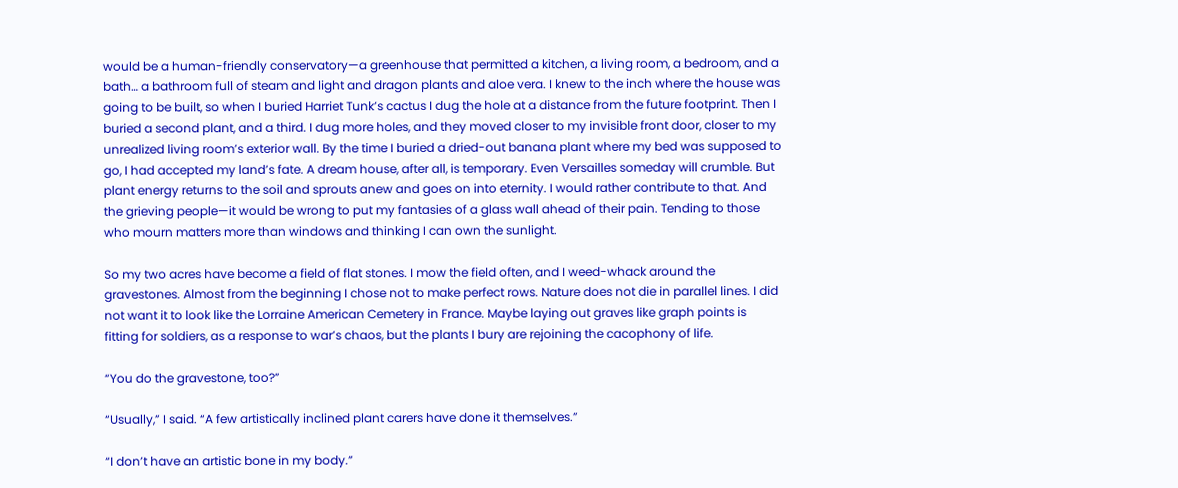would be a human-friendly conservatory—a greenhouse that permitted a kitchen, a living room, a bedroom, and a bath… a bathroom full of steam and light and dragon plants and aloe vera. I knew to the inch where the house was going to be built, so when I buried Harriet Tunk’s cactus I dug the hole at a distance from the future footprint. Then I buried a second plant, and a third. I dug more holes, and they moved closer to my invisible front door, closer to my unrealized living room’s exterior wall. By the time I buried a dried-out banana plant where my bed was supposed to go, I had accepted my land’s fate. A dream house, after all, is temporary. Even Versailles someday will crumble. But plant energy returns to the soil and sprouts anew and goes on into eternity. I would rather contribute to that. And the grieving people—it would be wrong to put my fantasies of a glass wall ahead of their pain. Tending to those who mourn matters more than windows and thinking I can own the sunlight.

So my two acres have become a field of flat stones. I mow the field often, and I weed-whack around the gravestones. Almost from the beginning I chose not to make perfect rows. Nature does not die in parallel lines. I did not want it to look like the Lorraine American Cemetery in France. Maybe laying out graves like graph points is fitting for soldiers, as a response to war’s chaos, but the plants I bury are rejoining the cacophony of life.

“You do the gravestone, too?”

“Usually,” I said. “A few artistically inclined plant carers have done it themselves.”

“I don’t have an artistic bone in my body.”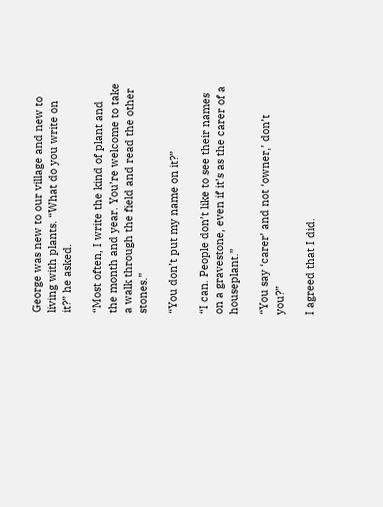George was new to our village and new to living with plants. “What do you write on it?” he asked.

“Most often, I write the kind of plant and the month and year. You’re welcome to take a walk through the field and read the other stones.”

“You don’t put my name on it?”

“I can. People don’t like to see their names on a gravestone, even if it’s as the carer of a houseplant.”

“You say ‘carer’ and not ‘owner,’ don’t you?”

I agreed that I did.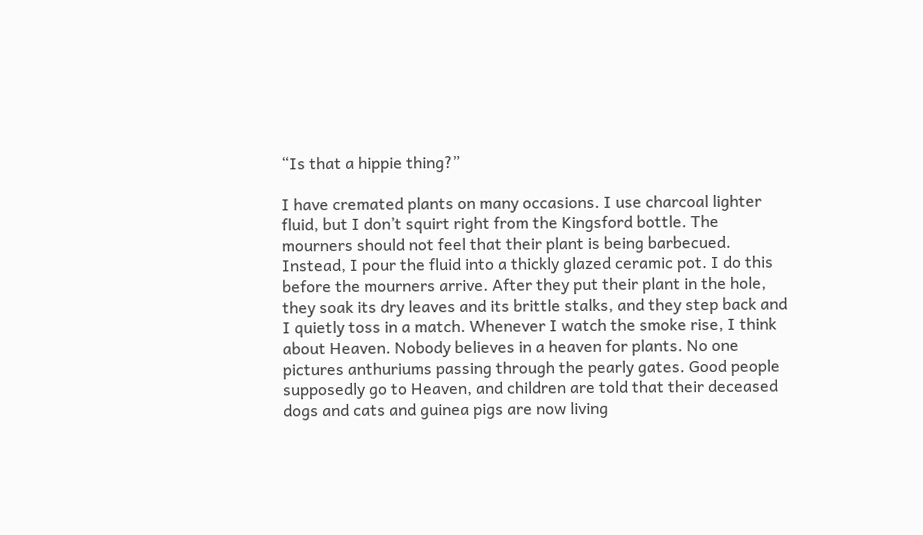“Is that a hippie thing?”

I have cremated plants on many occasions. I use charcoal lighter fluid, but I don’t squirt right from the Kingsford bottle. The mourners should not feel that their plant is being barbecued. Instead, I pour the fluid into a thickly glazed ceramic pot. I do this before the mourners arrive. After they put their plant in the hole, they soak its dry leaves and its brittle stalks, and they step back and I quietly toss in a match. Whenever I watch the smoke rise, I think about Heaven. Nobody believes in a heaven for plants. No one pictures anthuriums passing through the pearly gates. Good people supposedly go to Heaven, and children are told that their deceased dogs and cats and guinea pigs are now living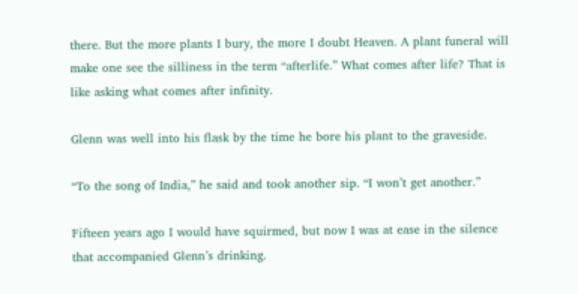there. But the more plants I bury, the more I doubt Heaven. A plant funeral will make one see the silliness in the term “afterlife.” What comes after life? That is like asking what comes after infinity.

Glenn was well into his flask by the time he bore his plant to the graveside.

“To the song of India,” he said and took another sip. “I won’t get another.”

Fifteen years ago I would have squirmed, but now I was at ease in the silence that accompanied Glenn’s drinking.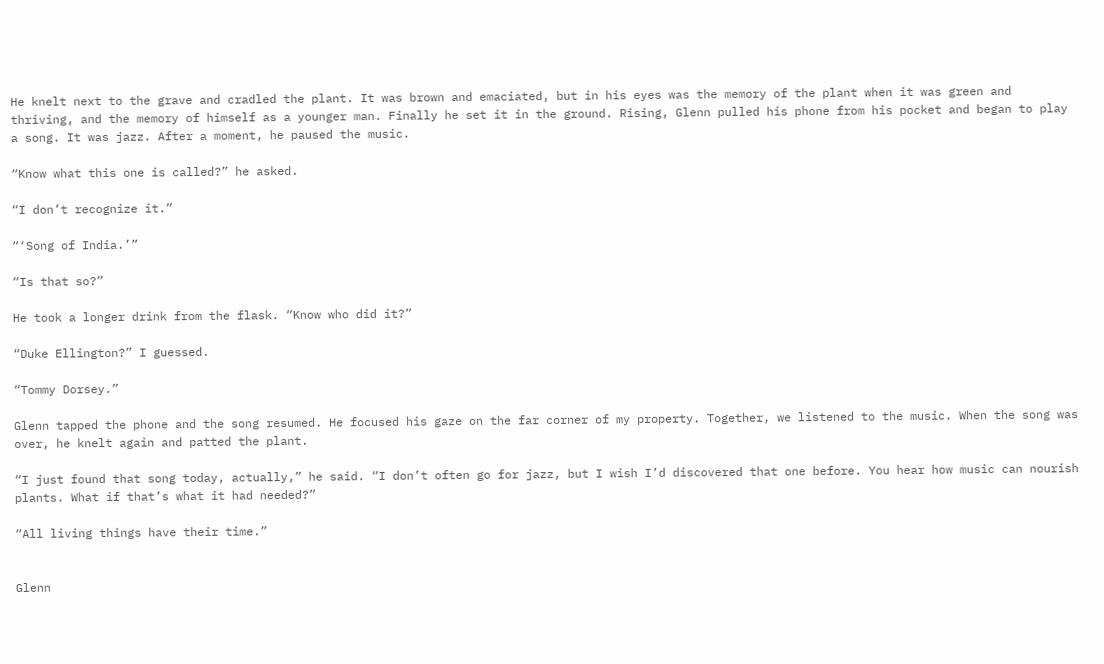He knelt next to the grave and cradled the plant. It was brown and emaciated, but in his eyes was the memory of the plant when it was green and thriving, and the memory of himself as a younger man. Finally he set it in the ground. Rising, Glenn pulled his phone from his pocket and began to play a song. It was jazz. After a moment, he paused the music.

“Know what this one is called?” he asked.

“I don’t recognize it.”

“‘Song of India.’”

“Is that so?”

He took a longer drink from the flask. “Know who did it?”

“Duke Ellington?” I guessed.

“Tommy Dorsey.”

Glenn tapped the phone and the song resumed. He focused his gaze on the far corner of my property. Together, we listened to the music. When the song was over, he knelt again and patted the plant.

“I just found that song today, actually,” he said. “I don’t often go for jazz, but I wish I’d discovered that one before. You hear how music can nourish plants. What if that’s what it had needed?”

“All living things have their time.”


Glenn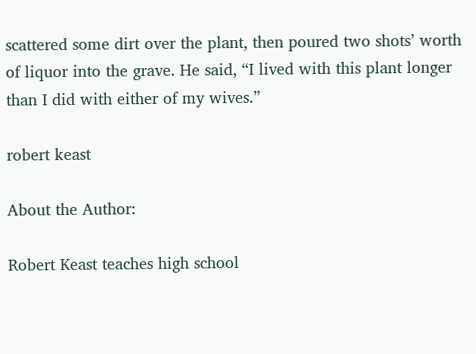scattered some dirt over the plant, then poured two shots’ worth of liquor into the grave. He said, “I lived with this plant longer than I did with either of my wives.”

robert keast

About the Author:

Robert Keast teaches high school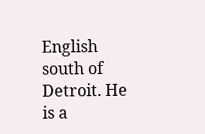English south of Detroit. He is a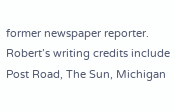former newspaper reporter. Robert’s writing credits include Post Road, The Sun, Michigan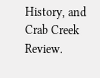History, and Crab Creek Review.